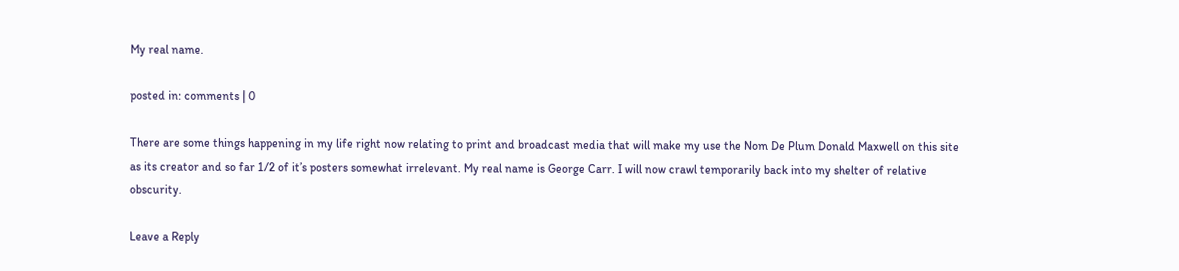My real name.

posted in: comments | 0

There are some things happening in my life right now relating to print and broadcast media that will make my use the Nom De Plum Donald Maxwell on this site as its creator and so far 1/2 of it’s posters somewhat irrelevant. My real name is George Carr. I will now crawl temporarily back into my shelter of relative obscurity.

Leave a Reply